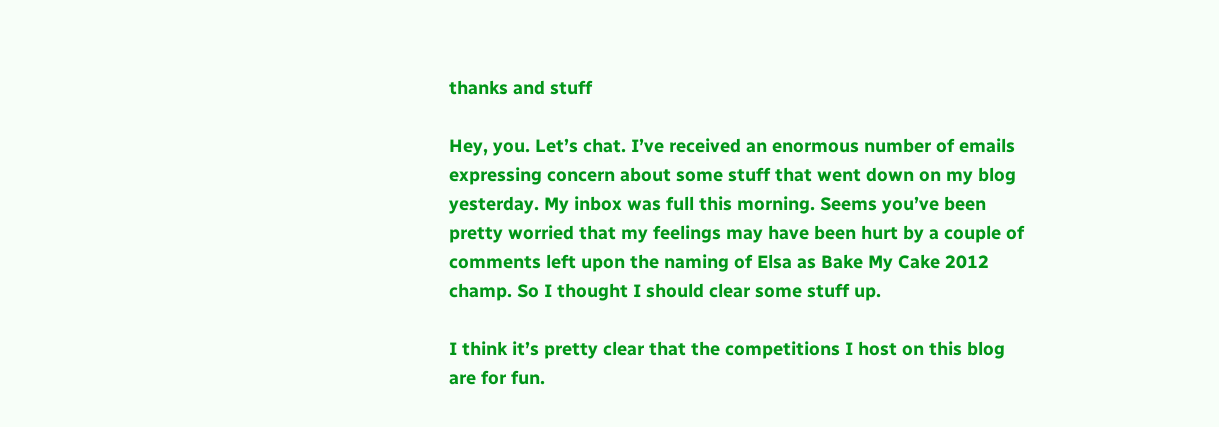thanks and stuff

Hey, you. Let’s chat. I’ve received an enormous number of emails expressing concern about some stuff that went down on my blog yesterday. My inbox was full this morning. Seems you’ve been pretty worried that my feelings may have been hurt by a couple of comments left upon the naming of Elsa as Bake My Cake 2012 champ. So I thought I should clear some stuff up.

I think it’s pretty clear that the competitions I host on this blog are for fun.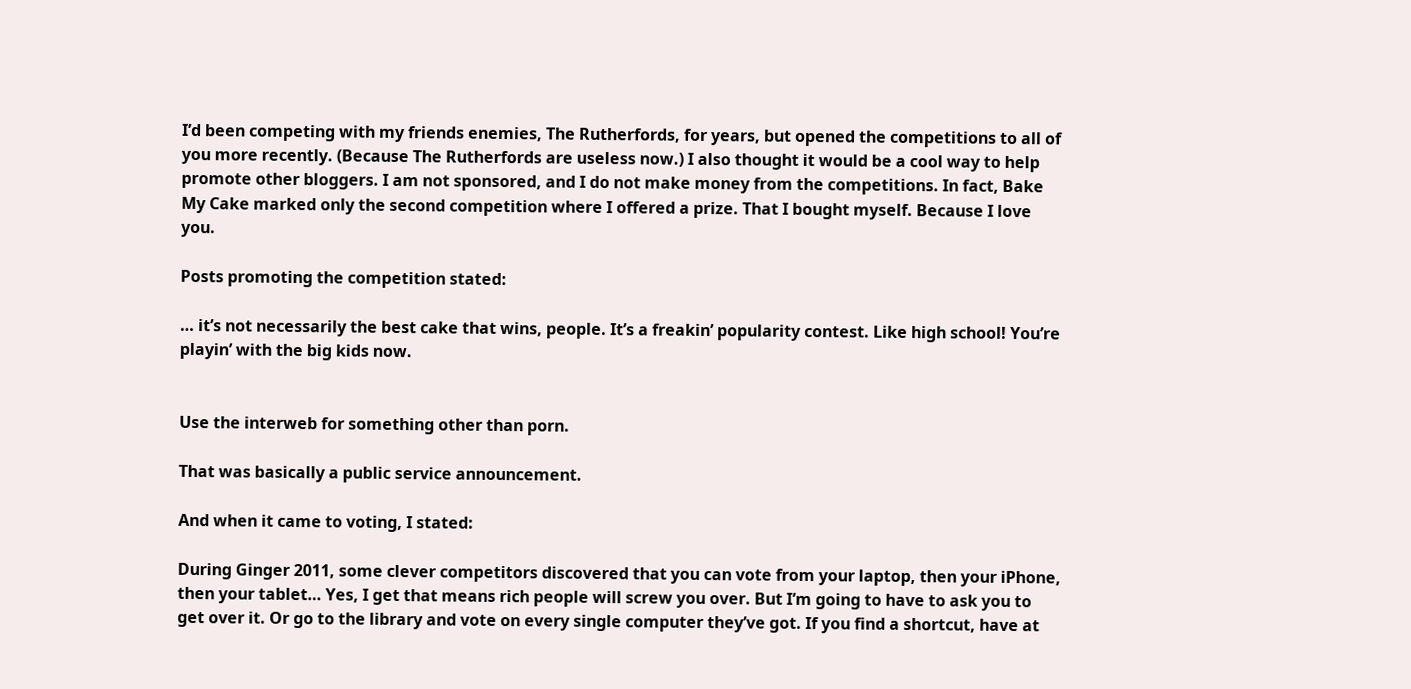I’d been competing with my friends enemies, The Rutherfords, for years, but opened the competitions to all of you more recently. (Because The Rutherfords are useless now.) I also thought it would be a cool way to help promote other bloggers. I am not sponsored, and I do not make money from the competitions. In fact, Bake My Cake marked only the second competition where I offered a prize. That I bought myself. Because I love you.

Posts promoting the competition stated:

… it’s not necessarily the best cake that wins, people. It’s a freakin’ popularity contest. Like high school! You’re playin’ with the big kids now.


Use the interweb for something other than porn.

That was basically a public service announcement.

And when it came to voting, I stated:

During Ginger 2011, some clever competitors discovered that you can vote from your laptop, then your iPhone, then your tablet… Yes, I get that means rich people will screw you over. But I’m going to have to ask you to get over it. Or go to the library and vote on every single computer they’ve got. If you find a shortcut, have at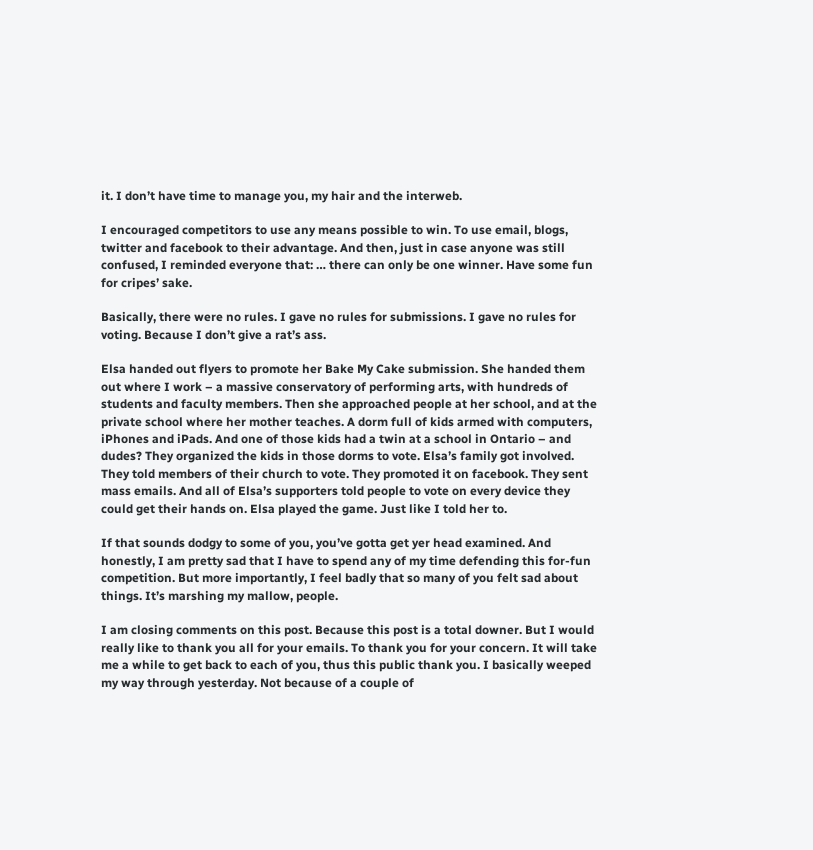it. I don’t have time to manage you, my hair and the interweb.

I encouraged competitors to use any means possible to win. To use email, blogs, twitter and facebook to their advantage. And then, just in case anyone was still confused, I reminded everyone that: … there can only be one winner. Have some fun for cripes’ sake.

Basically, there were no rules. I gave no rules for submissions. I gave no rules for voting. Because I don’t give a rat’s ass.

Elsa handed out flyers to promote her Bake My Cake submission. She handed them out where I work – a massive conservatory of performing arts, with hundreds of students and faculty members. Then she approached people at her school, and at the private school where her mother teaches. A dorm full of kids armed with computers, iPhones and iPads. And one of those kids had a twin at a school in Ontario – and dudes? They organized the kids in those dorms to vote. Elsa’s family got involved. They told members of their church to vote. They promoted it on facebook. They sent mass emails. And all of Elsa’s supporters told people to vote on every device they could get their hands on. Elsa played the game. Just like I told her to.

If that sounds dodgy to some of you, you’ve gotta get yer head examined. And honestly, I am pretty sad that I have to spend any of my time defending this for-fun competition. But more importantly, I feel badly that so many of you felt sad about things. It’s marshing my mallow, people.

I am closing comments on this post. Because this post is a total downer. But I would really like to thank you all for your emails. To thank you for your concern. It will take me a while to get back to each of you, thus this public thank you. I basically weeped my way through yesterday. Not because of a couple of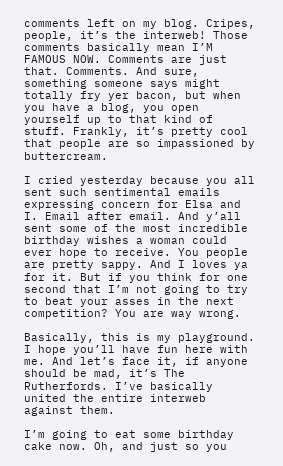comments left on my blog. Cripes, people, it’s the interweb! Those comments basically mean I’M FAMOUS NOW. Comments are just that. Comments. And sure, something someone says might totally fry yer bacon, but when you have a blog, you open yourself up to that kind of stuff. Frankly, it’s pretty cool that people are so impassioned by buttercream.

I cried yesterday because you all sent such sentimental emails expressing concern for Elsa and I. Email after email. And y’all sent some of the most incredible birthday wishes a woman could ever hope to receive. You people are pretty sappy. And I loves ya for it. But if you think for one second that I’m not going to try to beat your asses in the next competition? You are way wrong.

Basically, this is my playground. I hope you’ll have fun here with me. And let’s face it, if anyone should be mad, it’s The Rutherfords. I’ve basically united the entire interweb against them.

I’m going to eat some birthday cake now. Oh, and just so you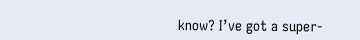know? I’ve got a super-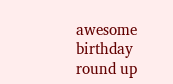awesome birthday round up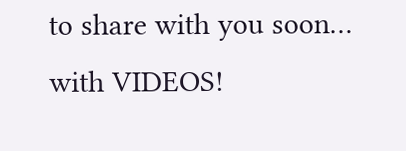to share with you soon… with VIDEOS!